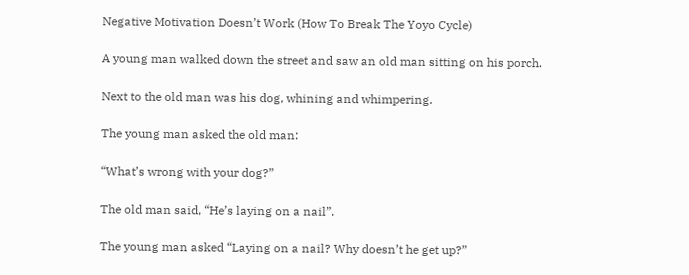Negative Motivation Doesn’t Work (How To Break The Yoyo Cycle)

A young man walked down the street and saw an old man sitting on his porch.

Next to the old man was his dog, whining and whimpering.

The young man asked the old man:

“What’s wrong with your dog?”

The old man said, “He’s laying on a nail”.

The young man asked “Laying on a nail? Why doesn’t he get up?”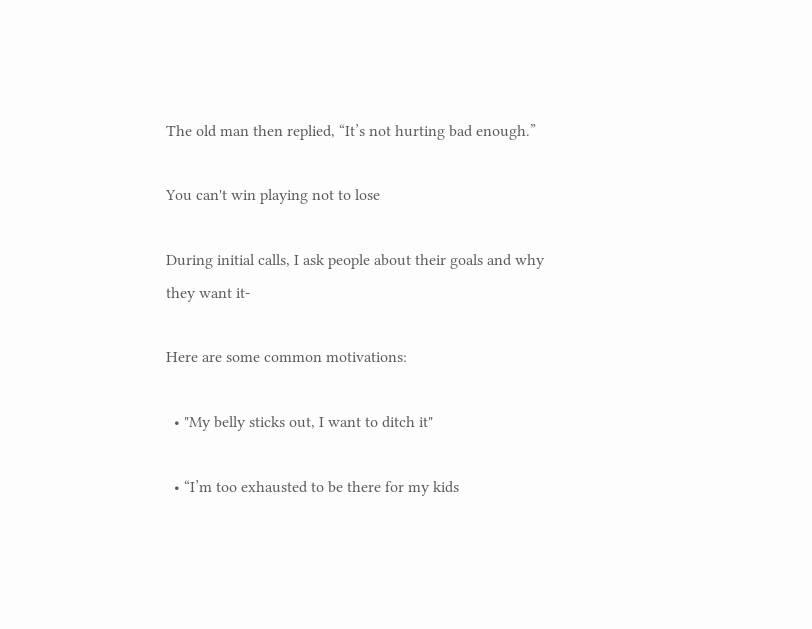The old man then replied, “It’s not hurting bad enough.”

You can't win playing not to lose

During initial calls, I ask people about their goals and why they want it-

Here are some common motivations:

  • "My belly sticks out, I want to ditch it"

  • “I’m too exhausted to be there for my kids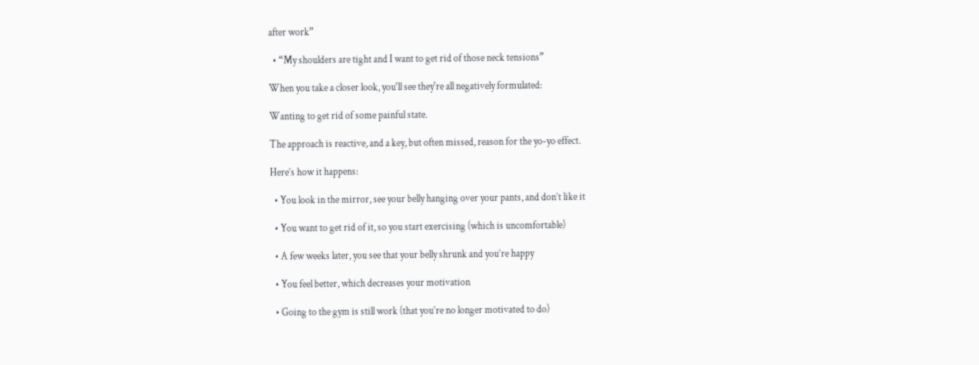after work”

  • “My shoulders are tight and I want to get rid of those neck tensions”

When you take a closer look, you'll see they're all negatively formulated:

Wanting to get rid of some painful state.

The approach is reactive, and a key, but often missed, reason for the yo-yo effect.

Here’s how it happens:

  • You look in the mirror, see your belly hanging over your pants, and don’t like it

  • You want to get rid of it, so you start exercising (which is uncomfortable)

  • A few weeks later, you see that your belly shrunk and you’re happy

  • You feel better, which decreases your motivation

  • Going to the gym is still work (that you’re no longer motivated to do)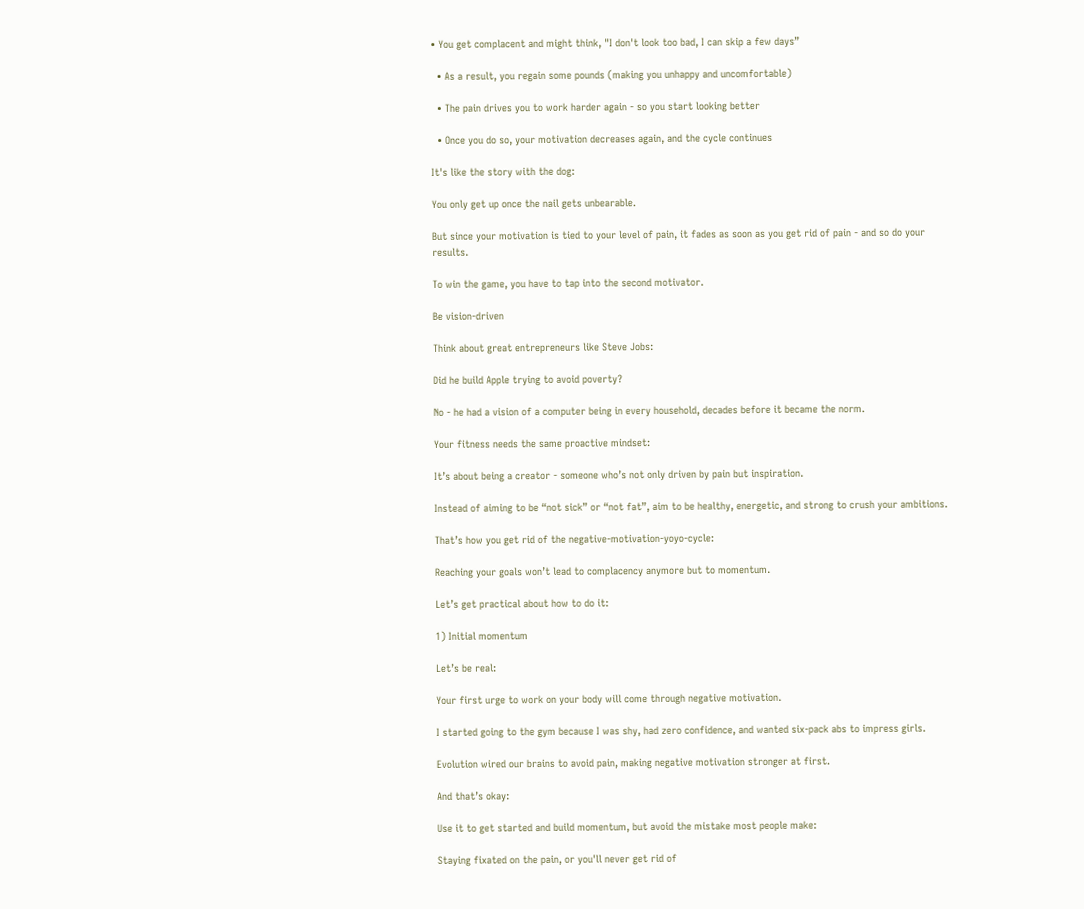• You get complacent and might think, "I don't look too bad, I can skip a few days”

  • As a result, you regain some pounds (making you unhappy and uncomfortable)

  • The pain drives you to work harder again - so you start looking better

  • Once you do so, your motivation decreases again, and the cycle continues

It's like the story with the dog:

You only get up once the nail gets unbearable.

But since your motivation is tied to your level of pain, it fades as soon as you get rid of pain - and so do your results.

To win the game, you have to tap into the second motivator.

Be vision-driven

Think about great entrepreneurs like Steve Jobs:

Did he build Apple trying to avoid poverty?

No - he had a vision of a computer being in every household, decades before it became the norm.

Your fitness needs the same proactive mindset:

It’s about being a creator - someone who’s not only driven by pain but inspiration.

Instead of aiming to be “not sick” or “not fat”, aim to be healthy, energetic, and strong to crush your ambitions.

That’s how you get rid of the negative-motivation-yoyo-cycle:

Reaching your goals won’t lead to complacency anymore but to momentum.

Let’s get practical about how to do it:

1) Initial momentum

Let’s be real:

Your first urge to work on your body will come through negative motivation.

I started going to the gym because I was shy, had zero confidence, and wanted six-pack abs to impress girls.

Evolution wired our brains to avoid pain, making negative motivation stronger at first.

And that’s okay:

Use it to get started and build momentum, but avoid the mistake most people make:

Staying fixated on the pain, or you'll never get rid of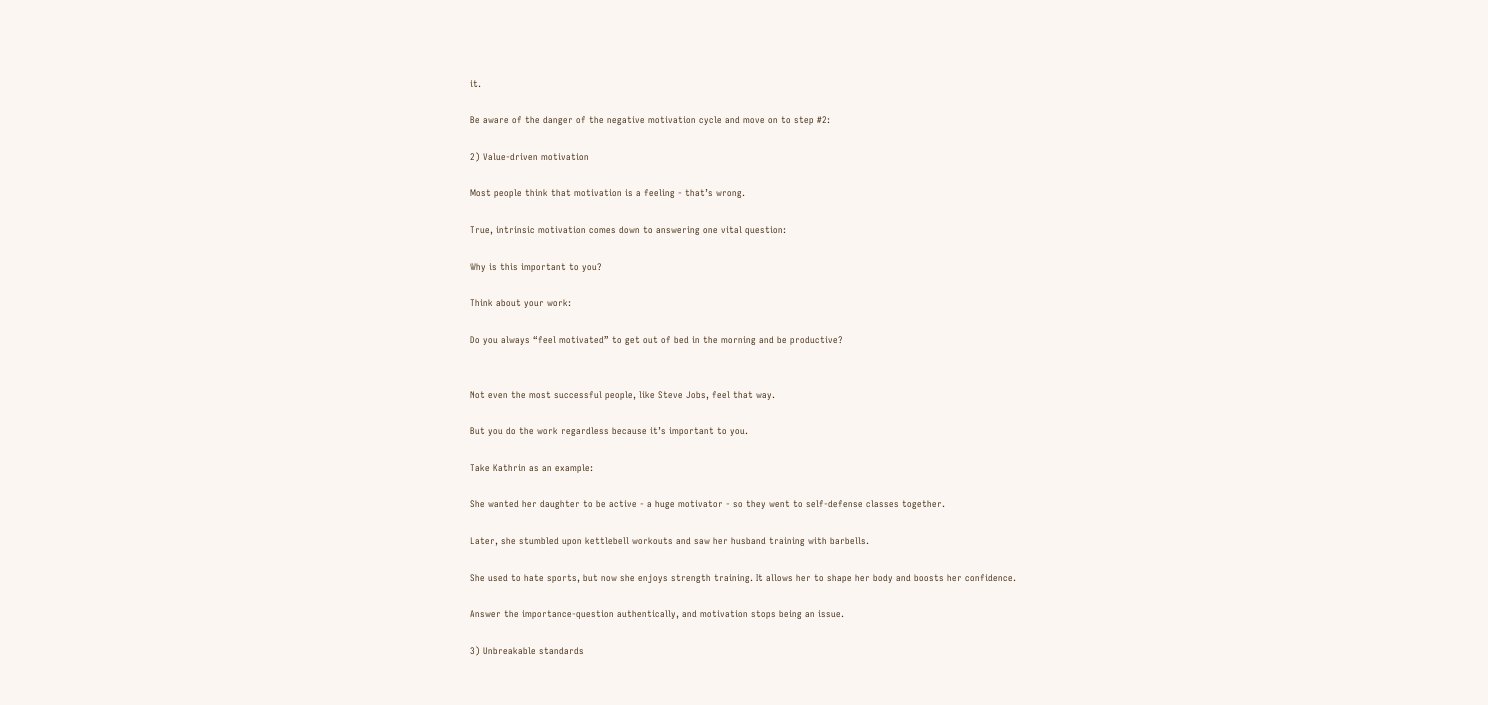it.

Be aware of the danger of the negative motivation cycle and move on to step #2:

2) Value-driven motivation

Most people think that motivation is a feeling - that’s wrong.

True, intrinsic motivation comes down to answering one vital question:

Why is this important to you?

Think about your work:

Do you always “feel motivated” to get out of bed in the morning and be productive?


Not even the most successful people, like Steve Jobs, feel that way.

But you do the work regardless because it’s important to you.

Take Kathrin as an example:

She wanted her daughter to be active - a huge motivator - so they went to self-defense classes together.

Later, she stumbled upon kettlebell workouts and saw her husband training with barbells.

She used to hate sports, but now she enjoys strength training. It allows her to shape her body and boosts her confidence.

Answer the importance-question authentically, and motivation stops being an issue.

3) Unbreakable standards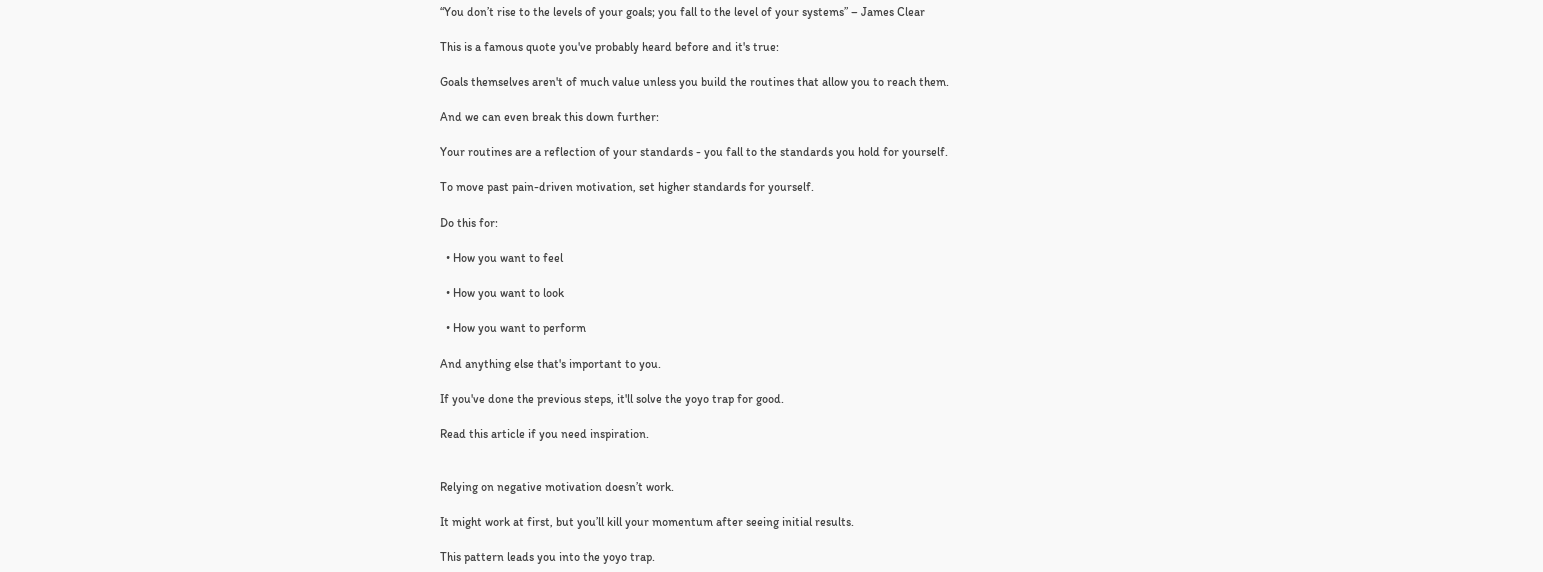“You don’t rise to the levels of your goals; you fall to the level of your systems” – James Clear

This is a famous quote you've probably heard before and it's true:

Goals themselves aren't of much value unless you build the routines that allow you to reach them.

And we can even break this down further:

Your routines are a reflection of your standards - you fall to the standards you hold for yourself.

To move past pain-driven motivation, set higher standards for yourself.

Do this for:

  • How you want to feel

  • How you want to look

  • How you want to perform

And anything else that's important to you.

If you've done the previous steps, it'll solve the yoyo trap for good.

Read this article if you need inspiration.


Relying on negative motivation doesn’t work.

It might work at first, but you’ll kill your momentum after seeing initial results.

This pattern leads you into the yoyo trap.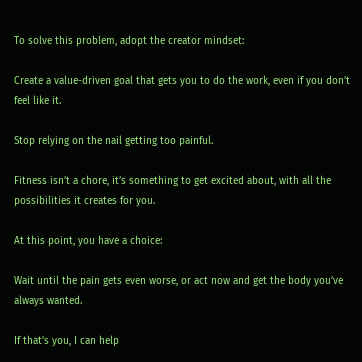To solve this problem, adopt the creator mindset:

Create a value-driven goal that gets you to do the work, even if you don’t feel like it.

Stop relying on the nail getting too painful.

Fitness isn’t a chore, it’s something to get excited about, with all the possibilities it creates for you.

At this point, you have a choice:

Wait until the pain gets even worse, or act now and get the body you’ve always wanted.

If that’s you, I can help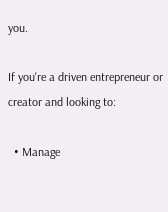you.

If you're a driven entrepreneur or creator and looking to:

  • Manage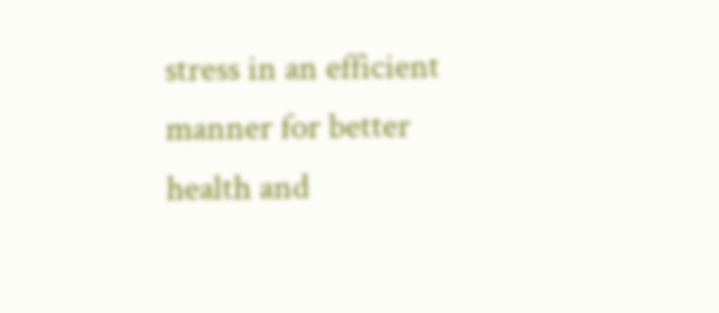stress in an efficient manner for better health and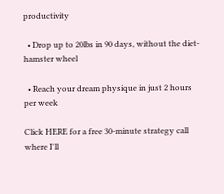productivity

  • Drop up to 20lbs in 90 days, without the diet-hamster wheel

  • Reach your dream physique in just 2 hours per week

Click HERE for a free 30-minute strategy call where I'll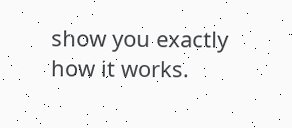show you exactly how it works.